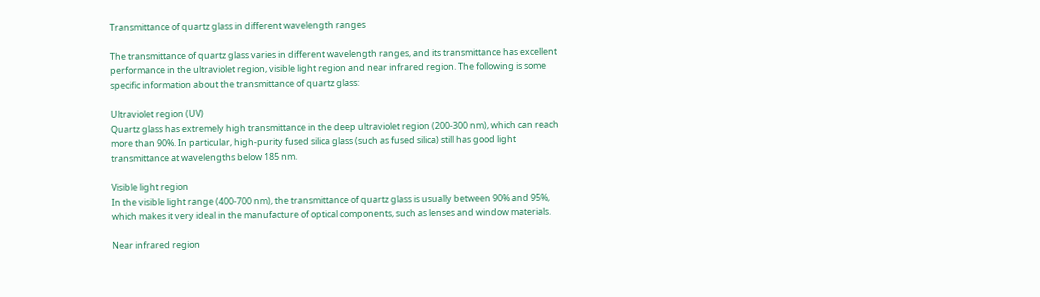Transmittance of quartz glass in different wavelength ranges

The transmittance of quartz glass varies in different wavelength ranges, and its transmittance has excellent performance in the ultraviolet region, visible light region and near infrared region. The following is some specific information about the transmittance of quartz glass:

Ultraviolet region (UV)
Quartz glass has extremely high transmittance in the deep ultraviolet region (200-300 nm), which can reach more than 90%. In particular, high-purity fused silica glass (such as fused silica) still has good light transmittance at wavelengths below 185 nm.

Visible light region
In the visible light range (400-700 nm), the transmittance of quartz glass is usually between 90% and 95%, which makes it very ideal in the manufacture of optical components, such as lenses and window materials.

Near infrared region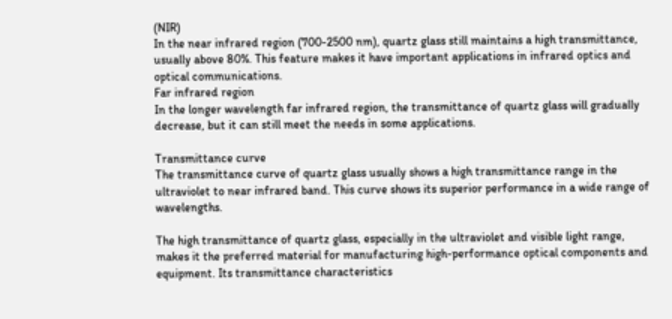(NIR)
In the near infrared region (700-2500 nm), quartz glass still maintains a high transmittance, usually above 80%. This feature makes it have important applications in infrared optics and optical communications.
Far infrared region
In the longer wavelength far infrared region, the transmittance of quartz glass will gradually decrease, but it can still meet the needs in some applications.

Transmittance curve
The transmittance curve of quartz glass usually shows a high transmittance range in the ultraviolet to near infrared band. This curve shows its superior performance in a wide range of wavelengths.

The high transmittance of quartz glass, especially in the ultraviolet and visible light range, makes it the preferred material for manufacturing high-performance optical components and equipment. Its transmittance characteristics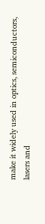make it widely used in optics, semiconductors, lasers and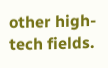other high-tech fields.